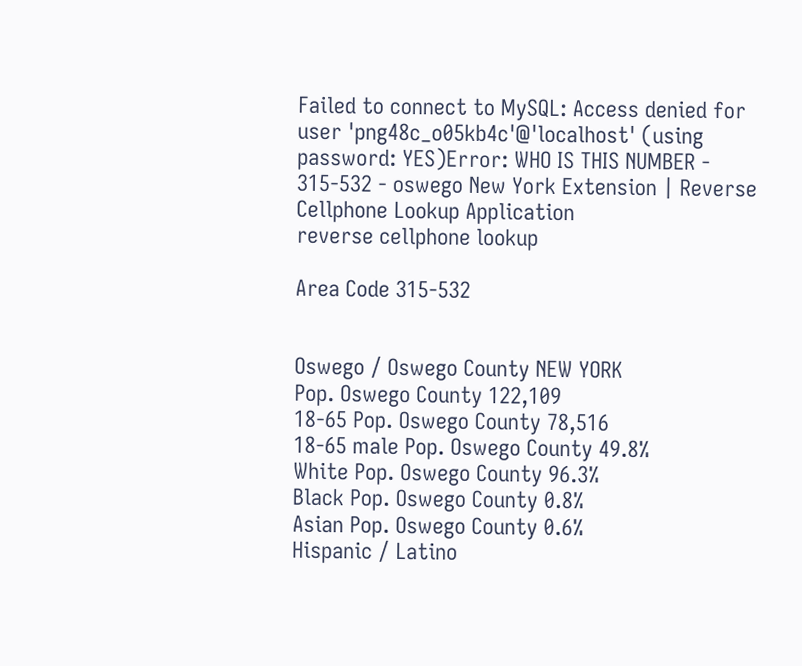Failed to connect to MySQL: Access denied for user 'png48c_o05kb4c'@'localhost' (using password: YES)Error: WHO IS THIS NUMBER - 315-532 - oswego New York Extension | Reverse Cellphone Lookup Application
reverse cellphone lookup

Area Code 315-532


Oswego / Oswego County NEW YORK
Pop. Oswego County 122,109
18-65 Pop. Oswego County 78,516
18-65 male Pop. Oswego County 49.8%
White Pop. Oswego County 96.3%
Black Pop. Oswego County 0.8%
Asian Pop. Oswego County 0.6%
Hispanic / Latino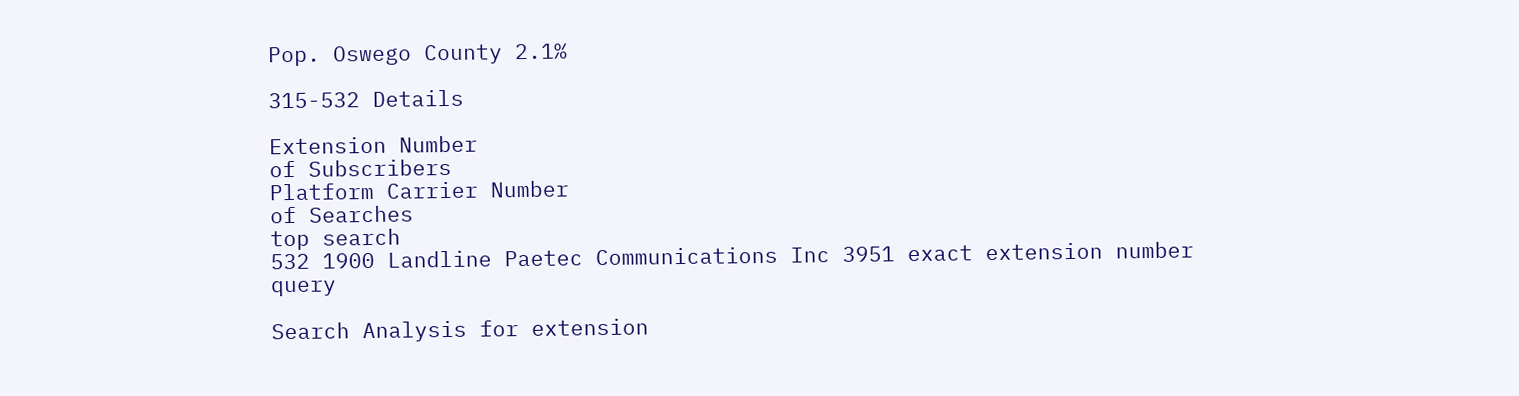Pop. Oswego County 2.1%

315-532 Details

Extension Number
of Subscribers
Platform Carrier Number
of Searches
top search
532 1900 Landline Paetec Communications Inc 3951 exact extension number query

Search Analysis for extension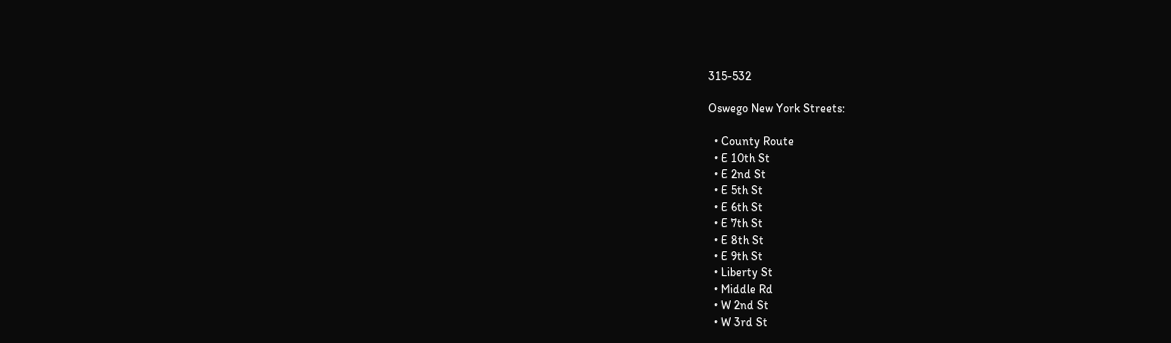315-532

Oswego New York Streets:

  • County Route
  • E 10th St
  • E 2nd St
  • E 5th St
  • E 6th St
  • E 7th St
  • E 8th St
  • E 9th St
  • Liberty St
  • Middle Rd
  • W 2nd St
  • W 3rd St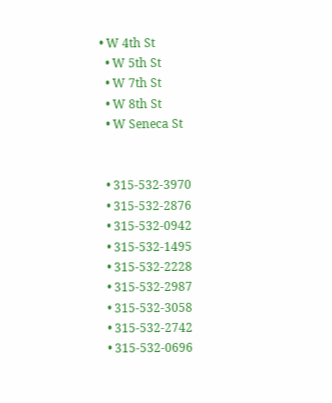• W 4th St
  • W 5th St
  • W 7th St
  • W 8th St
  • W Seneca St


  • 315-532-3970
  • 315-532-2876
  • 315-532-0942
  • 315-532-1495
  • 315-532-2228
  • 315-532-2987
  • 315-532-3058
  • 315-532-2742
  • 315-532-0696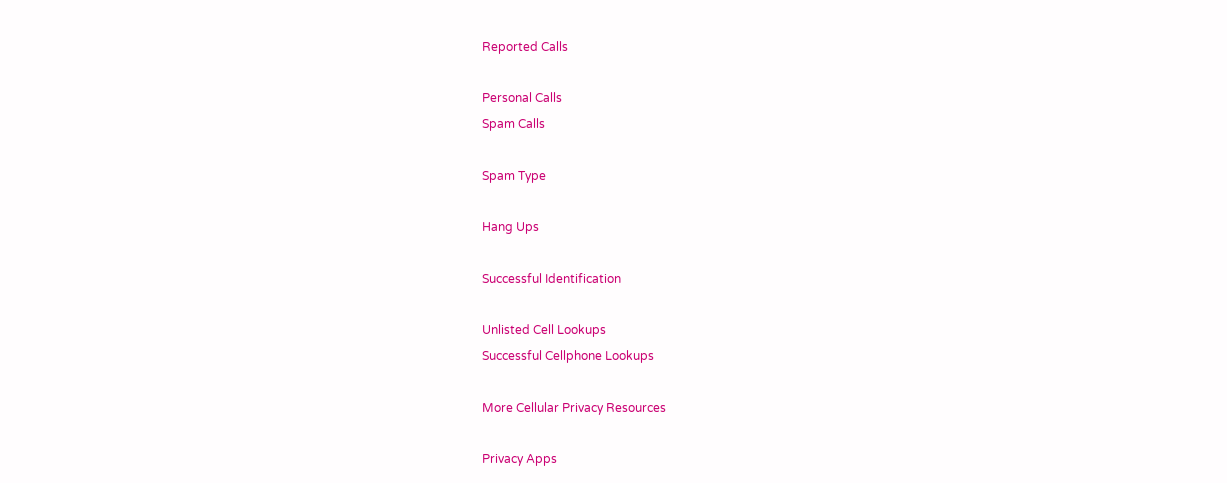Reported Calls

Personal Calls
Spam Calls

Spam Type

Hang Ups

Successful Identification

Unlisted Cell Lookups
Successful Cellphone Lookups

More Cellular Privacy Resources

Privacy Apps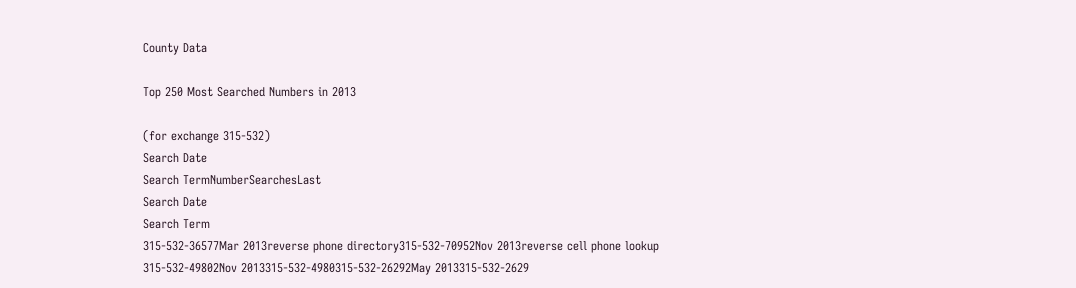County Data

Top 250 Most Searched Numbers in 2013

(for exchange 315-532)
Search Date
Search TermNumberSearchesLast
Search Date
Search Term
315-532-36577Mar 2013reverse phone directory315-532-70952Nov 2013reverse cell phone lookup
315-532-49802Nov 2013315-532-4980315-532-26292May 2013315-532-2629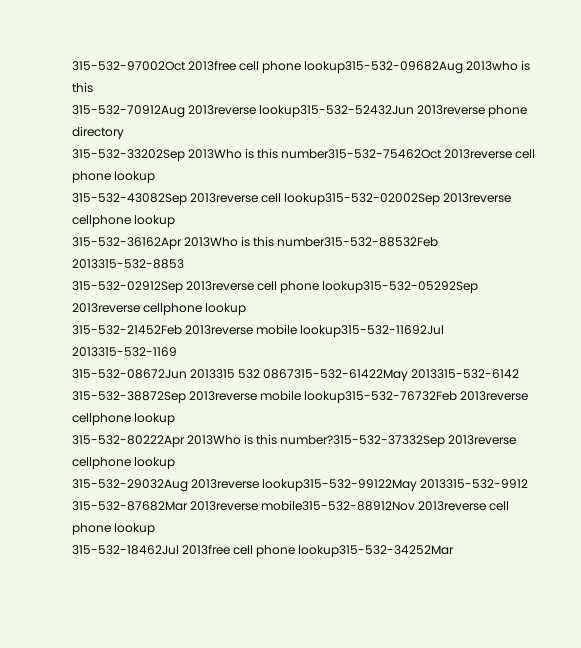315-532-97002Oct 2013free cell phone lookup315-532-09682Aug 2013who is this
315-532-70912Aug 2013reverse lookup315-532-52432Jun 2013reverse phone directory
315-532-33202Sep 2013Who is this number315-532-75462Oct 2013reverse cell phone lookup
315-532-43082Sep 2013reverse cell lookup315-532-02002Sep 2013reverse cellphone lookup
315-532-36162Apr 2013Who is this number315-532-88532Feb 2013315-532-8853
315-532-02912Sep 2013reverse cell phone lookup315-532-05292Sep 2013reverse cellphone lookup
315-532-21452Feb 2013reverse mobile lookup315-532-11692Jul 2013315-532-1169
315-532-08672Jun 2013315 532 0867315-532-61422May 2013315-532-6142
315-532-38872Sep 2013reverse mobile lookup315-532-76732Feb 2013reverse cellphone lookup
315-532-80222Apr 2013Who is this number?315-532-37332Sep 2013reverse cellphone lookup
315-532-29032Aug 2013reverse lookup315-532-99122May 2013315-532-9912
315-532-87682Mar 2013reverse mobile315-532-88912Nov 2013reverse cell phone lookup
315-532-18462Jul 2013free cell phone lookup315-532-34252Mar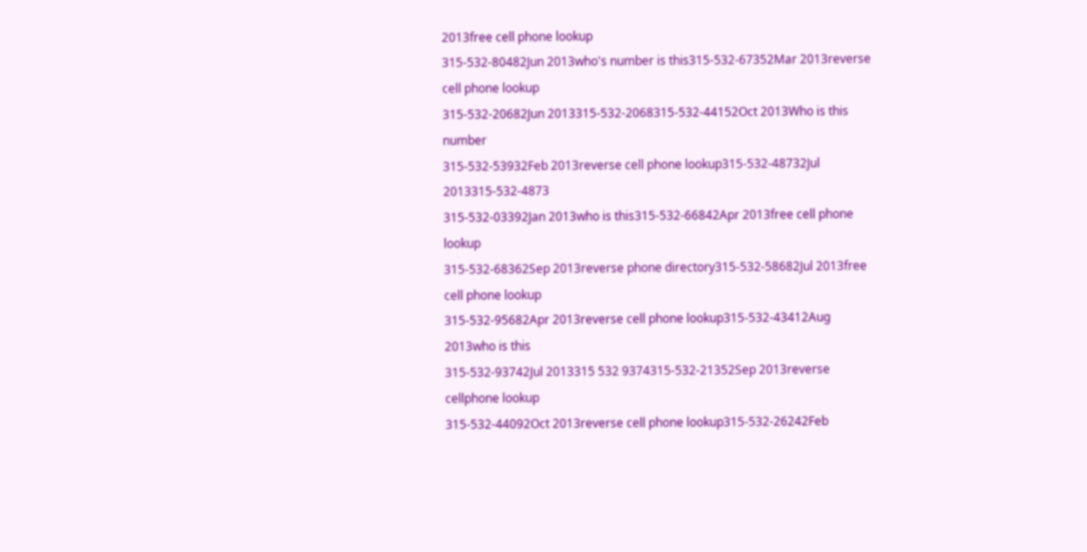2013free cell phone lookup
315-532-80482Jun 2013who's number is this315-532-67352Mar 2013reverse cell phone lookup
315-532-20682Jun 2013315-532-2068315-532-44152Oct 2013Who is this number
315-532-53932Feb 2013reverse cell phone lookup315-532-48732Jul 2013315-532-4873
315-532-03392Jan 2013who is this315-532-66842Apr 2013free cell phone lookup
315-532-68362Sep 2013reverse phone directory315-532-58682Jul 2013free cell phone lookup
315-532-95682Apr 2013reverse cell phone lookup315-532-43412Aug 2013who is this
315-532-93742Jul 2013315 532 9374315-532-21352Sep 2013reverse cellphone lookup
315-532-44092Oct 2013reverse cell phone lookup315-532-26242Feb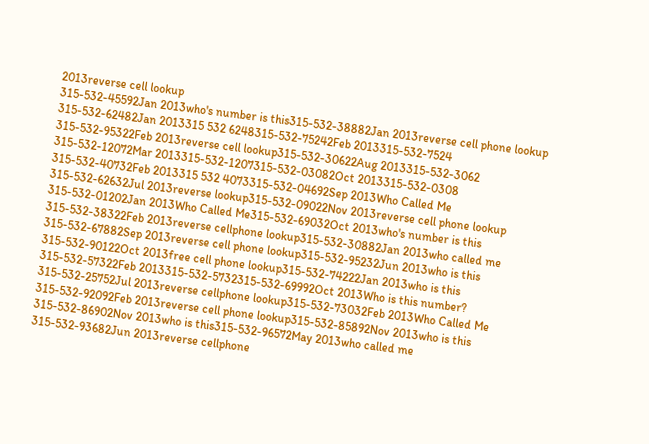2013reverse cell lookup
315-532-45592Jan 2013who's number is this315-532-38882Jan 2013reverse cell phone lookup
315-532-62482Jan 2013315 532 6248315-532-75242Feb 2013315-532-7524
315-532-95322Feb 2013reverse cell lookup315-532-30622Aug 2013315-532-3062
315-532-12072Mar 2013315-532-1207315-532-03082Oct 2013315-532-0308
315-532-40732Feb 2013315 532 4073315-532-04692Sep 2013Who Called Me
315-532-62632Jul 2013reverse lookup315-532-09022Nov 2013reverse cell phone lookup
315-532-01202Jan 2013Who Called Me315-532-69032Oct 2013who's number is this
315-532-38322Feb 2013reverse cellphone lookup315-532-30882Jan 2013who called me
315-532-67882Sep 2013reverse cell phone lookup315-532-95232Jun 2013who is this
315-532-90122Oct 2013free cell phone lookup315-532-74222Jan 2013who is this
315-532-57322Feb 2013315-532-5732315-532-69992Oct 2013Who is this number?
315-532-25752Jul 2013reverse cellphone lookup315-532-73032Feb 2013Who Called Me
315-532-92092Feb 2013reverse cell phone lookup315-532-85892Nov 2013who is this
315-532-86902Nov 2013who is this315-532-96572May 2013who called me
315-532-93682Jun 2013reverse cellphone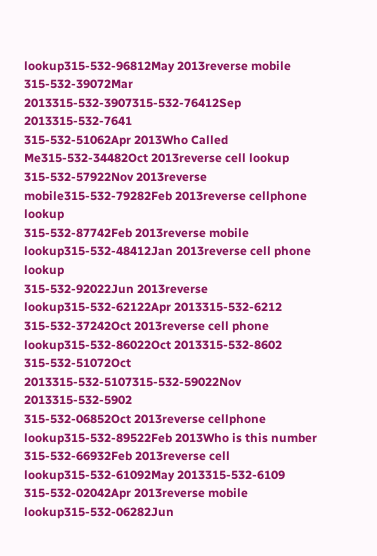lookup315-532-96812May 2013reverse mobile
315-532-39072Mar 2013315-532-3907315-532-76412Sep 2013315-532-7641
315-532-51062Apr 2013Who Called Me315-532-34482Oct 2013reverse cell lookup
315-532-57922Nov 2013reverse mobile315-532-79282Feb 2013reverse cellphone lookup
315-532-87742Feb 2013reverse mobile lookup315-532-48412Jan 2013reverse cell phone lookup
315-532-92022Jun 2013reverse lookup315-532-62122Apr 2013315-532-6212
315-532-37242Oct 2013reverse cell phone lookup315-532-86022Oct 2013315-532-8602
315-532-51072Oct 2013315-532-5107315-532-59022Nov 2013315-532-5902
315-532-06852Oct 2013reverse cellphone lookup315-532-89522Feb 2013Who is this number
315-532-66932Feb 2013reverse cell lookup315-532-61092May 2013315-532-6109
315-532-02042Apr 2013reverse mobile lookup315-532-06282Jun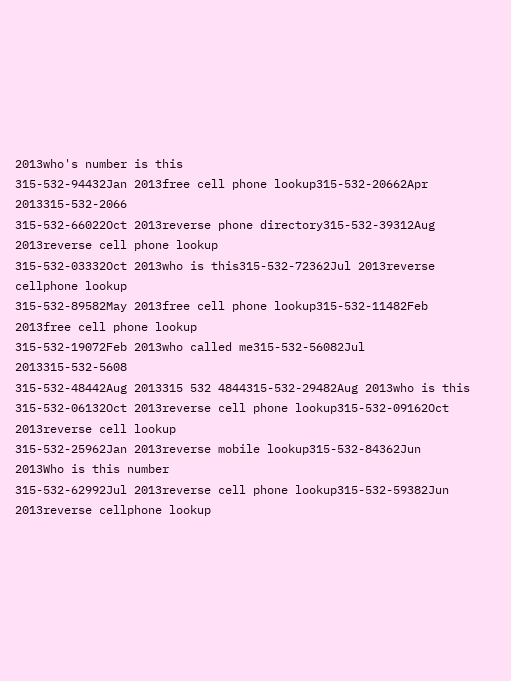2013who's number is this
315-532-94432Jan 2013free cell phone lookup315-532-20662Apr 2013315-532-2066
315-532-66022Oct 2013reverse phone directory315-532-39312Aug 2013reverse cell phone lookup
315-532-03332Oct 2013who is this315-532-72362Jul 2013reverse cellphone lookup
315-532-89582May 2013free cell phone lookup315-532-11482Feb 2013free cell phone lookup
315-532-19072Feb 2013who called me315-532-56082Jul 2013315-532-5608
315-532-48442Aug 2013315 532 4844315-532-29482Aug 2013who is this
315-532-06132Oct 2013reverse cell phone lookup315-532-09162Oct 2013reverse cell lookup
315-532-25962Jan 2013reverse mobile lookup315-532-84362Jun 2013Who is this number
315-532-62992Jul 2013reverse cell phone lookup315-532-59382Jun 2013reverse cellphone lookup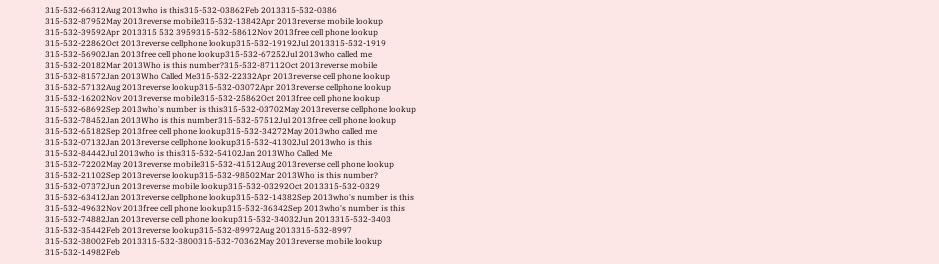315-532-66312Aug 2013who is this315-532-03862Feb 2013315-532-0386
315-532-87952May 2013reverse mobile315-532-13842Apr 2013reverse mobile lookup
315-532-39592Apr 2013315 532 3959315-532-58612Nov 2013free cell phone lookup
315-532-22862Oct 2013reverse cellphone lookup315-532-19192Jul 2013315-532-1919
315-532-56902Jan 2013free cell phone lookup315-532-67252Jul 2013who called me
315-532-20182Mar 2013Who is this number?315-532-87112Oct 2013reverse mobile
315-532-81572Jan 2013Who Called Me315-532-22332Apr 2013reverse cell phone lookup
315-532-57132Aug 2013reverse lookup315-532-03072Apr 2013reverse cellphone lookup
315-532-16202Nov 2013reverse mobile315-532-25862Oct 2013free cell phone lookup
315-532-68692Sep 2013who's number is this315-532-03702May 2013reverse cellphone lookup
315-532-78452Jan 2013Who is this number315-532-57512Jul 2013free cell phone lookup
315-532-65182Sep 2013free cell phone lookup315-532-34272May 2013who called me
315-532-07132Jan 2013reverse cellphone lookup315-532-41302Jul 2013who is this
315-532-84442Jul 2013who is this315-532-54102Jan 2013Who Called Me
315-532-72202May 2013reverse mobile315-532-41512Aug 2013reverse cell phone lookup
315-532-21102Sep 2013reverse lookup315-532-98502Mar 2013Who is this number?
315-532-07372Jun 2013reverse mobile lookup315-532-03292Oct 2013315-532-0329
315-532-63412Jan 2013reverse cellphone lookup315-532-14382Sep 2013who's number is this
315-532-49632Nov 2013free cell phone lookup315-532-36342Sep 2013who's number is this
315-532-74882Jan 2013reverse cell phone lookup315-532-34032Jun 2013315-532-3403
315-532-35442Feb 2013reverse lookup315-532-89972Aug 2013315-532-8997
315-532-38002Feb 2013315-532-3800315-532-70362May 2013reverse mobile lookup
315-532-14982Feb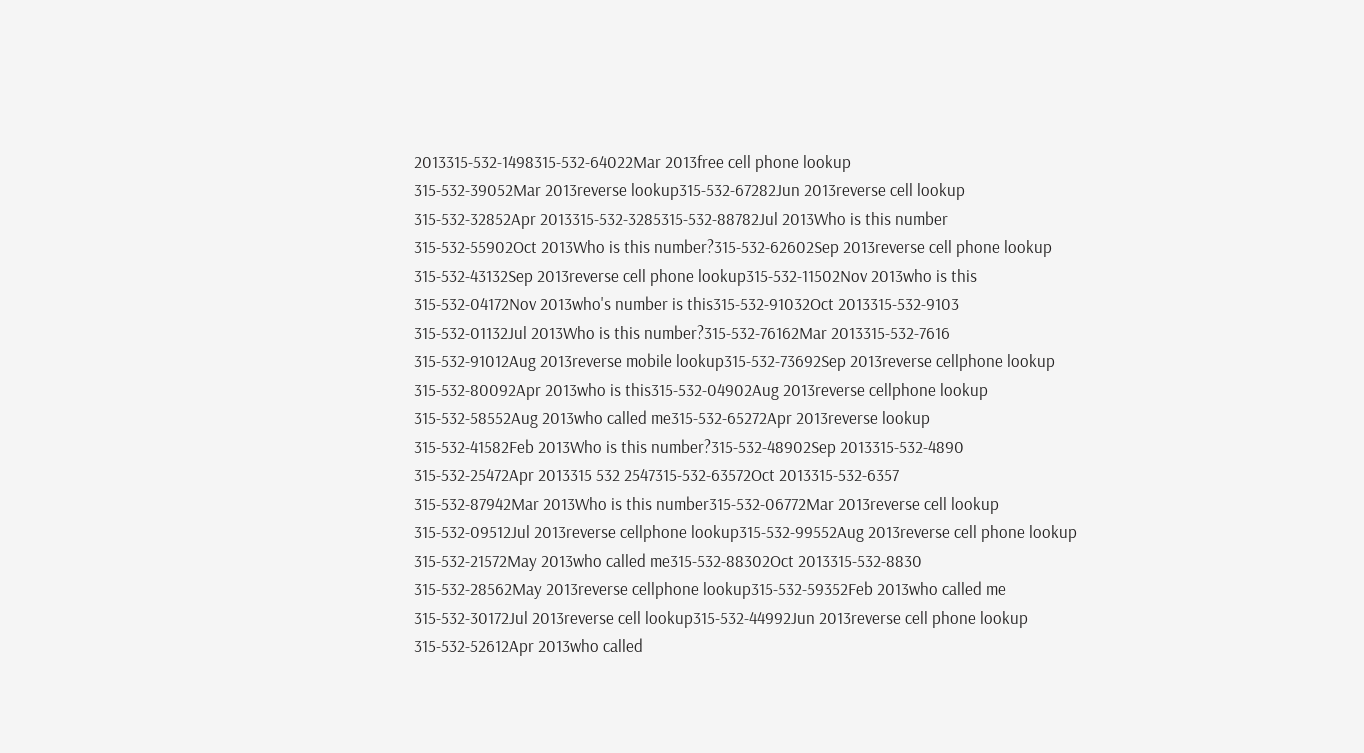2013315-532-1498315-532-64022Mar 2013free cell phone lookup
315-532-39052Mar 2013reverse lookup315-532-67282Jun 2013reverse cell lookup
315-532-32852Apr 2013315-532-3285315-532-88782Jul 2013Who is this number
315-532-55902Oct 2013Who is this number?315-532-62602Sep 2013reverse cell phone lookup
315-532-43132Sep 2013reverse cell phone lookup315-532-11502Nov 2013who is this
315-532-04172Nov 2013who's number is this315-532-91032Oct 2013315-532-9103
315-532-01132Jul 2013Who is this number?315-532-76162Mar 2013315-532-7616
315-532-91012Aug 2013reverse mobile lookup315-532-73692Sep 2013reverse cellphone lookup
315-532-80092Apr 2013who is this315-532-04902Aug 2013reverse cellphone lookup
315-532-58552Aug 2013who called me315-532-65272Apr 2013reverse lookup
315-532-41582Feb 2013Who is this number?315-532-48902Sep 2013315-532-4890
315-532-25472Apr 2013315 532 2547315-532-63572Oct 2013315-532-6357
315-532-87942Mar 2013Who is this number315-532-06772Mar 2013reverse cell lookup
315-532-09512Jul 2013reverse cellphone lookup315-532-99552Aug 2013reverse cell phone lookup
315-532-21572May 2013who called me315-532-88302Oct 2013315-532-8830
315-532-28562May 2013reverse cellphone lookup315-532-59352Feb 2013who called me
315-532-30172Jul 2013reverse cell lookup315-532-44992Jun 2013reverse cell phone lookup
315-532-52612Apr 2013who called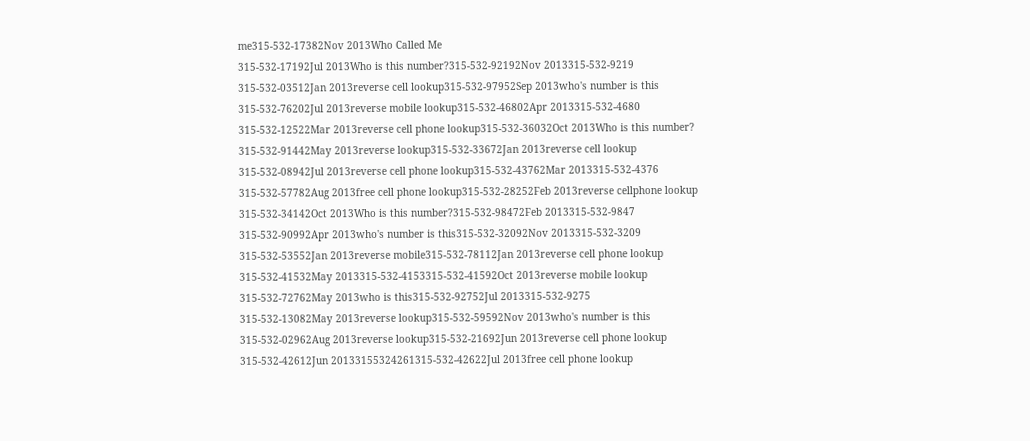me315-532-17382Nov 2013Who Called Me
315-532-17192Jul 2013Who is this number?315-532-92192Nov 2013315-532-9219
315-532-03512Jan 2013reverse cell lookup315-532-97952Sep 2013who's number is this
315-532-76202Jul 2013reverse mobile lookup315-532-46802Apr 2013315-532-4680
315-532-12522Mar 2013reverse cell phone lookup315-532-36032Oct 2013Who is this number?
315-532-91442May 2013reverse lookup315-532-33672Jan 2013reverse cell lookup
315-532-08942Jul 2013reverse cell phone lookup315-532-43762Mar 2013315-532-4376
315-532-57782Aug 2013free cell phone lookup315-532-28252Feb 2013reverse cellphone lookup
315-532-34142Oct 2013Who is this number?315-532-98472Feb 2013315-532-9847
315-532-90992Apr 2013who's number is this315-532-32092Nov 2013315-532-3209
315-532-53552Jan 2013reverse mobile315-532-78112Jan 2013reverse cell phone lookup
315-532-41532May 2013315-532-4153315-532-41592Oct 2013reverse mobile lookup
315-532-72762May 2013who is this315-532-92752Jul 2013315-532-9275
315-532-13082May 2013reverse lookup315-532-59592Nov 2013who's number is this
315-532-02962Aug 2013reverse lookup315-532-21692Jun 2013reverse cell phone lookup
315-532-42612Jun 20133155324261315-532-42622Jul 2013free cell phone lookup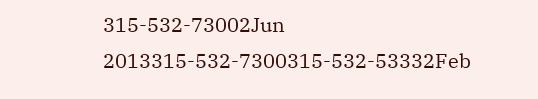315-532-73002Jun 2013315-532-7300315-532-53332Feb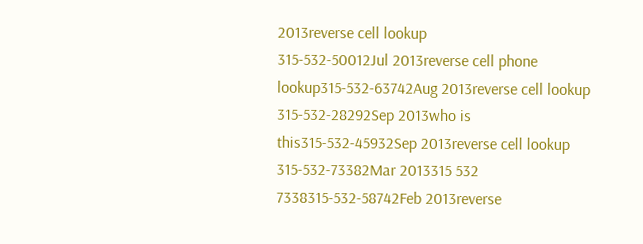2013reverse cell lookup
315-532-50012Jul 2013reverse cell phone lookup315-532-63742Aug 2013reverse cell lookup
315-532-28292Sep 2013who is this315-532-45932Sep 2013reverse cell lookup
315-532-73382Mar 2013315 532 7338315-532-58742Feb 2013reverse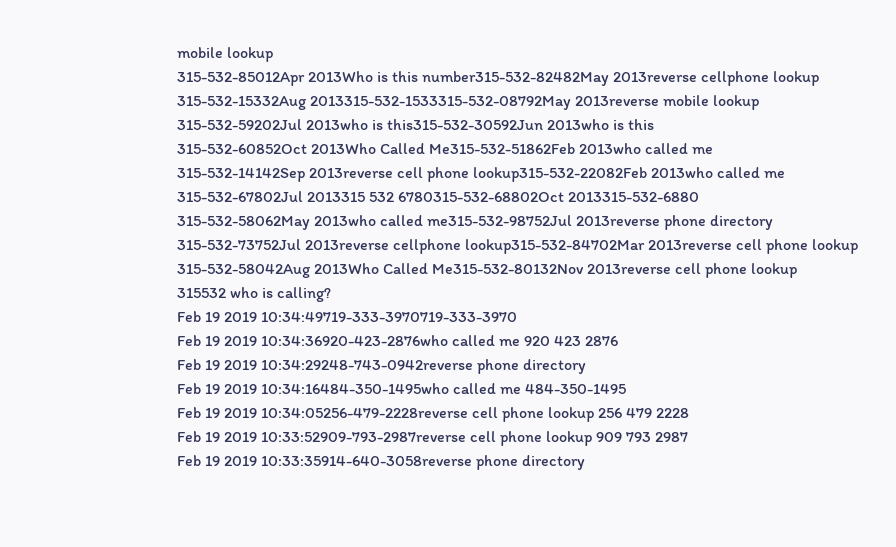mobile lookup
315-532-85012Apr 2013Who is this number315-532-82482May 2013reverse cellphone lookup
315-532-15332Aug 2013315-532-1533315-532-08792May 2013reverse mobile lookup
315-532-59202Jul 2013who is this315-532-30592Jun 2013who is this
315-532-60852Oct 2013Who Called Me315-532-51862Feb 2013who called me
315-532-14142Sep 2013reverse cell phone lookup315-532-22082Feb 2013who called me
315-532-67802Jul 2013315 532 6780315-532-68802Oct 2013315-532-6880
315-532-58062May 2013who called me315-532-98752Jul 2013reverse phone directory
315-532-73752Jul 2013reverse cellphone lookup315-532-84702Mar 2013reverse cell phone lookup
315-532-58042Aug 2013Who Called Me315-532-80132Nov 2013reverse cell phone lookup
315532 who is calling?
Feb 19 2019 10:34:49719-333-3970719-333-3970
Feb 19 2019 10:34:36920-423-2876who called me 920 423 2876
Feb 19 2019 10:34:29248-743-0942reverse phone directory
Feb 19 2019 10:34:16484-350-1495who called me 484-350-1495
Feb 19 2019 10:34:05256-479-2228reverse cell phone lookup 256 479 2228
Feb 19 2019 10:33:52909-793-2987reverse cell phone lookup 909 793 2987
Feb 19 2019 10:33:35914-640-3058reverse phone directory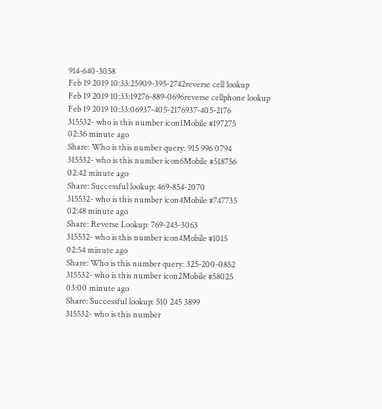914-640-3058
Feb 19 2019 10:33:25909-395-2742reverse cell lookup
Feb 19 2019 10:33:19276-889-0696reverse cellphone lookup
Feb 19 2019 10:33:06937-405-2176937-405-2176
315532- who is this number icon1Mobile #197275
02:36 minute ago
Share: Who is this number query: 915 996 0794
315532- who is this number icon6Mobile #518756
02:42 minute ago
Share: Successful lookup: 469-854-2070
315532- who is this number icon4Mobile #747735
02:48 minute ago
Share: Reverse Lookup: 769-243-3063
315532- who is this number icon4Mobile #1015
02:54 minute ago
Share: Who is this number query: 325-200-0852
315532- who is this number icon2Mobile #58025
03:00 minute ago
Share: Successful lookup: 510 245 3899
315532- who is this number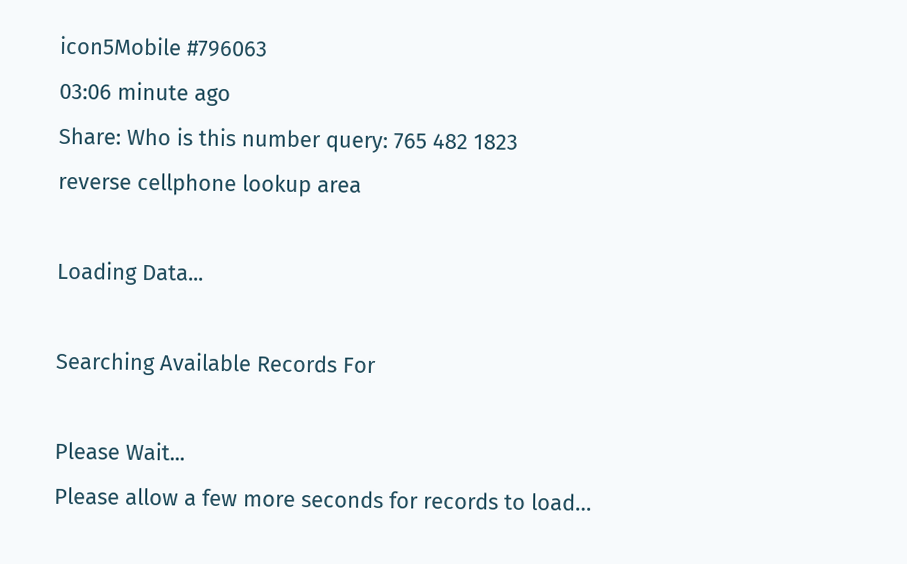icon5Mobile #796063
03:06 minute ago
Share: Who is this number query: 765 482 1823
reverse cellphone lookup area

Loading Data...

Searching Available Records For

Please Wait...
Please allow a few more seconds for records to load…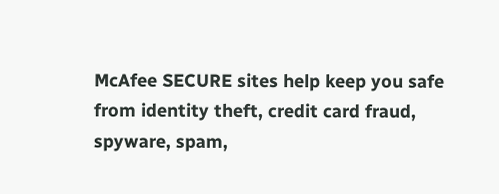McAfee SECURE sites help keep you safe from identity theft, credit card fraud, spyware, spam,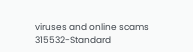viruses and online scams
315532-Standard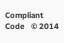Compliant Code   © 2014